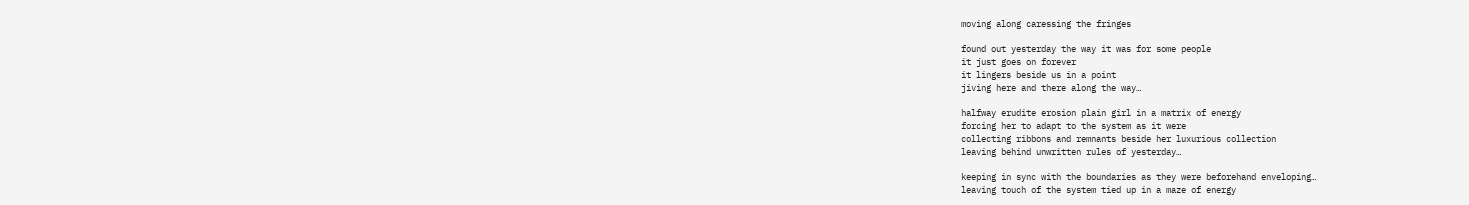moving along caressing the fringes

found out yesterday the way it was for some people
it just goes on forever
it lingers beside us in a point
jiving here and there along the way…

halfway erudite erosion plain girl in a matrix of energy
forcing her to adapt to the system as it were
collecting ribbons and remnants beside her luxurious collection
leaving behind unwritten rules of yesterday…

keeping in sync with the boundaries as they were beforehand enveloping…
leaving touch of the system tied up in a maze of energy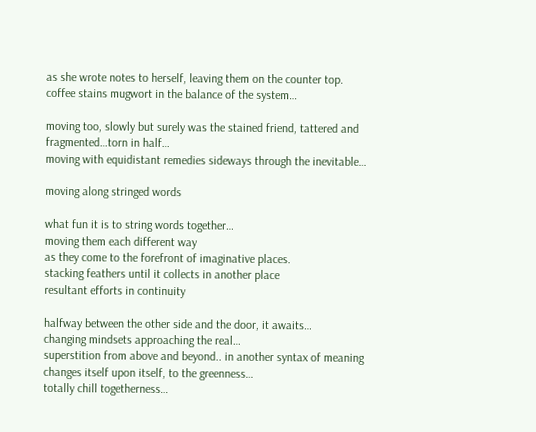as she wrote notes to herself, leaving them on the counter top.
coffee stains mugwort in the balance of the system…

moving too, slowly but surely was the stained friend, tattered and fragmented…torn in half…
moving with equidistant remedies sideways through the inevitable…

moving along stringed words

what fun it is to string words together…
moving them each different way
as they come to the forefront of imaginative places.
stacking feathers until it collects in another place
resultant efforts in continuity

halfway between the other side and the door, it awaits…
changing mindsets approaching the real…
superstition from above and beyond.. in another syntax of meaning
changes itself upon itself, to the greenness…
totally chill togetherness…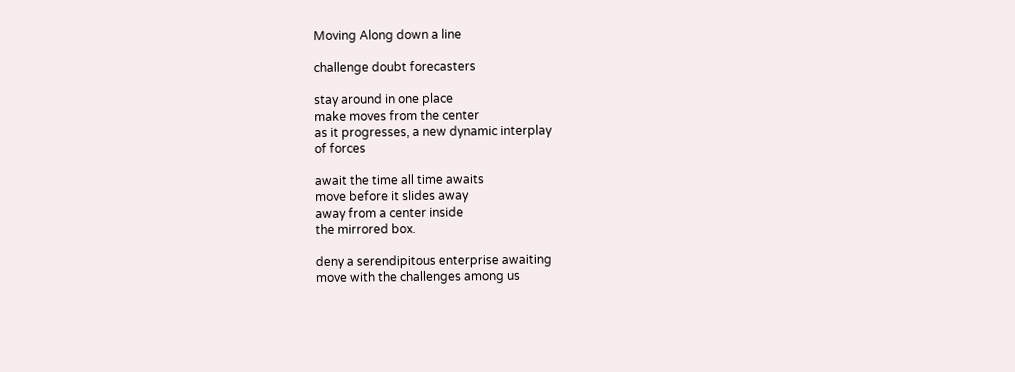Moving Along down a line

challenge doubt forecasters

stay around in one place
make moves from the center
as it progresses, a new dynamic interplay
of forces

await the time all time awaits
move before it slides away
away from a center inside
the mirrored box.

deny a serendipitous enterprise awaiting
move with the challenges among us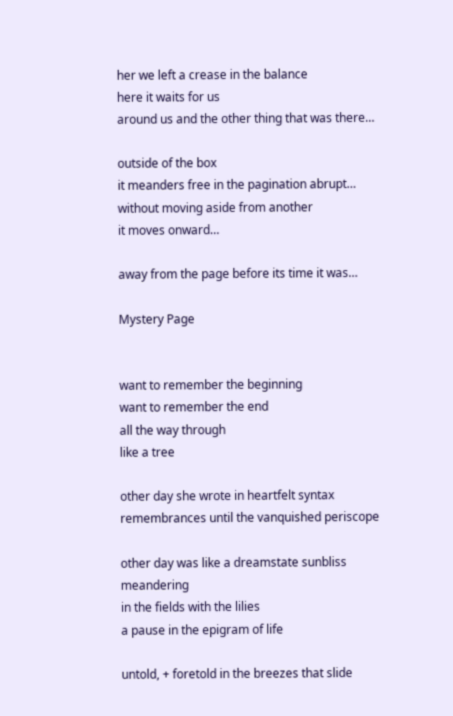her we left a crease in the balance
here it waits for us
around us and the other thing that was there…

outside of the box
it meanders free in the pagination abrupt…
without moving aside from another
it moves onward…

away from the page before its time it was…

Mystery Page


want to remember the beginning
want to remember the end
all the way through
like a tree

other day she wrote in heartfelt syntax
remembrances until the vanquished periscope

other day was like a dreamstate sunbliss meandering
in the fields with the lilies
a pause in the epigram of life

untold, + foretold in the breezes that slide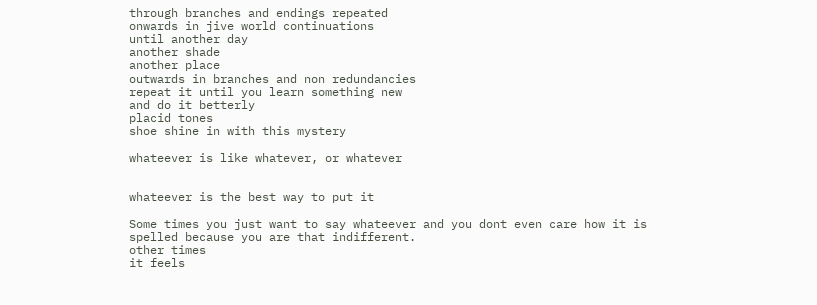through branches and endings repeated
onwards in jive world continuations
until another day
another shade
another place
outwards in branches and non redundancies
repeat it until you learn something new
and do it betterly
placid tones
shoe shine in with this mystery

whateever is like whatever, or whatever


whateever is the best way to put it

Some times you just want to say whateever and you dont even care how it is spelled because you are that indifferent.
other times
it feels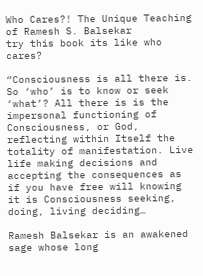Who Cares?! The Unique Teaching of Ramesh S. Balsekar
try this book its like who cares?

“Consciousness is all there is. So ‘who’ is to know or seek ‘what’? All there is is the impersonal functioning of Consciousness, or God, reflecting within Itself the totality of manifestation. Live life making decisions and accepting the consequences as if you have free will knowing it is Consciousness seeking, doing, living deciding…

Ramesh Balsekar is an awakened sage whose long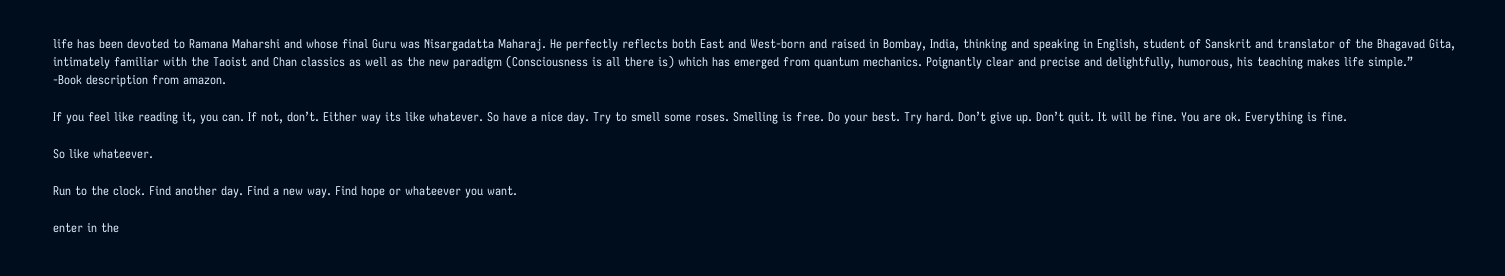life has been devoted to Ramana Maharshi and whose final Guru was Nisargadatta Maharaj. He perfectly reflects both East and West-born and raised in Bombay, India, thinking and speaking in English, student of Sanskrit and translator of the Bhagavad Gita, intimately familiar with the Taoist and Chan classics as well as the new paradigm (Consciousness is all there is) which has emerged from quantum mechanics. Poignantly clear and precise and delightfully, humorous, his teaching makes life simple.”
-Book description from amazon.

If you feel like reading it, you can. If not, don’t. Either way its like whatever. So have a nice day. Try to smell some roses. Smelling is free. Do your best. Try hard. Don’t give up. Don’t quit. It will be fine. You are ok. Everything is fine.

So like whateever.

Run to the clock. Find another day. Find a new way. Find hope or whateever you want.

enter in the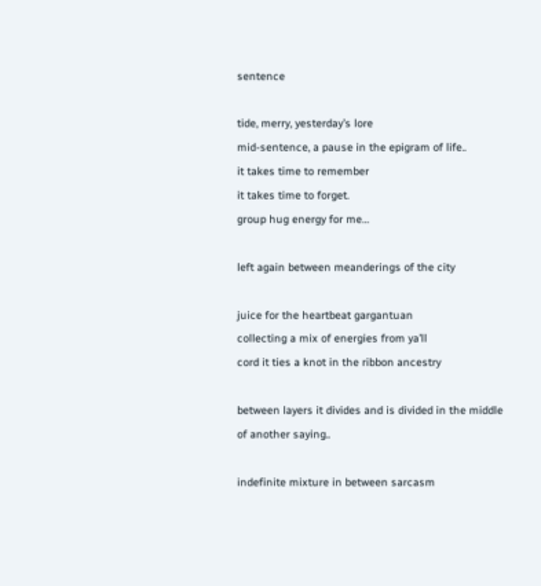sentence

tide, merry, yesterday’s lore
mid-sentence, a pause in the epigram of life..
it takes time to remember
it takes time to forget.
group hug energy for me…

left again between meanderings of the city

juice for the heartbeat gargantuan
collecting a mix of energies from ya’ll
cord it ties a knot in the ribbon ancestry

between layers it divides and is divided in the middle
of another saying..

indefinite mixture in between sarcasm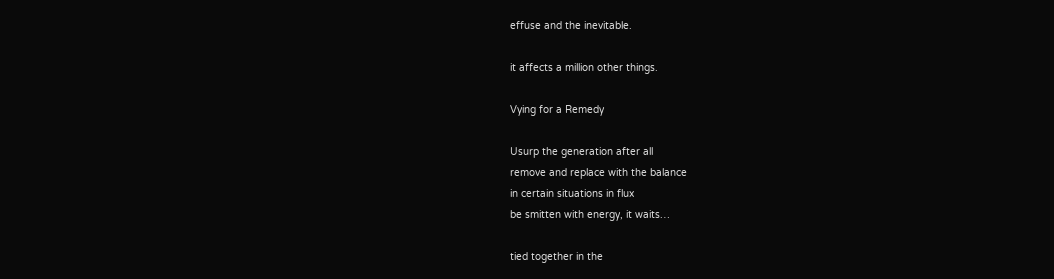effuse and the inevitable.

it affects a million other things.

Vying for a Remedy

Usurp the generation after all
remove and replace with the balance
in certain situations in flux
be smitten with energy, it waits…

tied together in the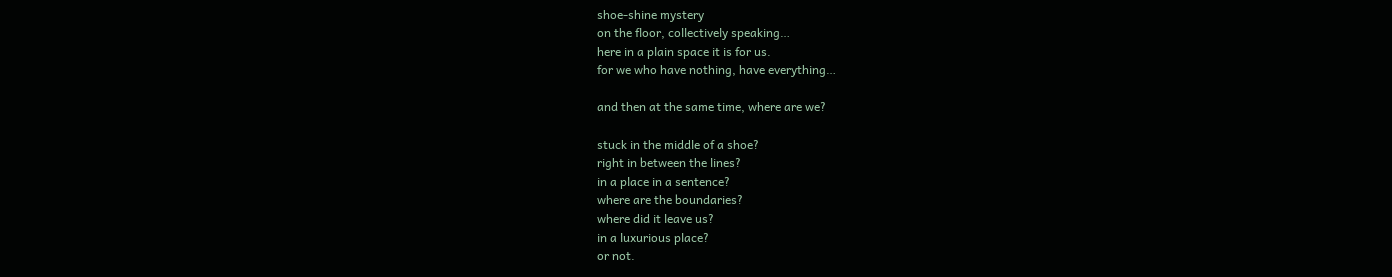shoe-shine mystery
on the floor, collectively speaking…
here in a plain space it is for us.
for we who have nothing, have everything…

and then at the same time, where are we?

stuck in the middle of a shoe?
right in between the lines?
in a place in a sentence?
where are the boundaries?
where did it leave us?
in a luxurious place?
or not.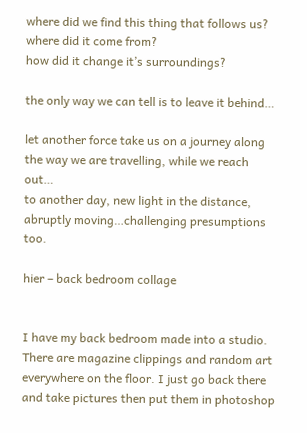where did we find this thing that follows us?
where did it come from?
how did it change it’s surroundings?

the only way we can tell is to leave it behind…

let another force take us on a journey along the way we are travelling, while we reach out…
to another day, new light in the distance, abruptly moving…challenging presumptions too.

hier – back bedroom collage


I have my back bedroom made into a studio. There are magazine clippings and random art everywhere on the floor. I just go back there and take pictures then put them in photoshop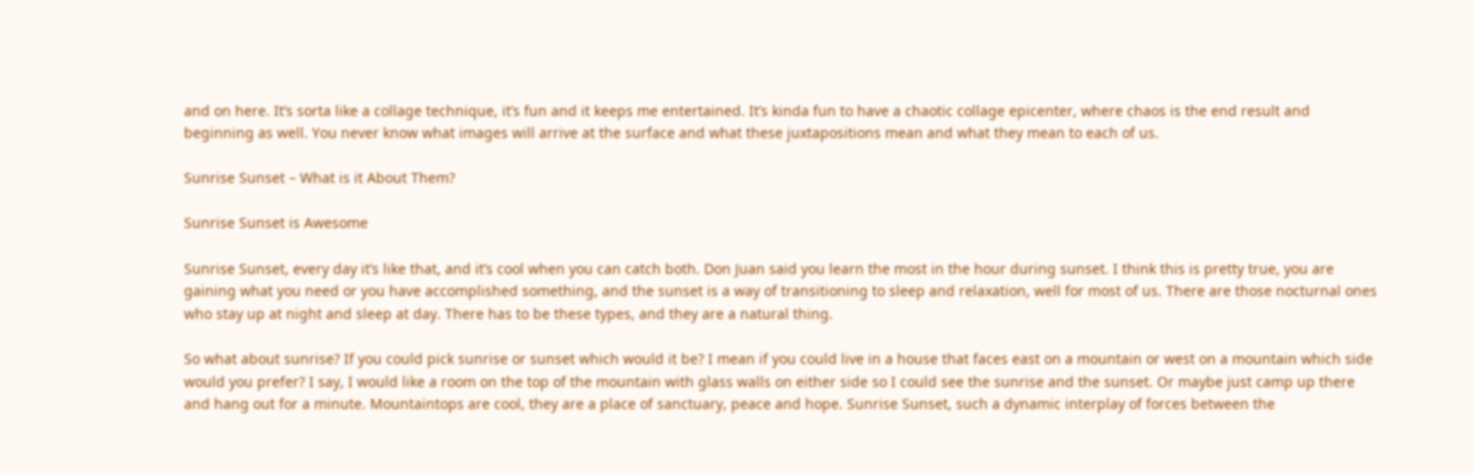and on here. It’s sorta like a collage technique, it’s fun and it keeps me entertained. It’s kinda fun to have a chaotic collage epicenter, where chaos is the end result and beginning as well. You never know what images will arrive at the surface and what these juxtapositions mean and what they mean to each of us.

Sunrise Sunset – What is it About Them?

Sunrise Sunset is Awesome

Sunrise Sunset, every day it’s like that, and it’s cool when you can catch both. Don Juan said you learn the most in the hour during sunset. I think this is pretty true, you are gaining what you need or you have accomplished something, and the sunset is a way of transitioning to sleep and relaxation, well for most of us. There are those nocturnal ones who stay up at night and sleep at day. There has to be these types, and they are a natural thing.

So what about sunrise? If you could pick sunrise or sunset which would it be? I mean if you could live in a house that faces east on a mountain or west on a mountain which side would you prefer? I say, I would like a room on the top of the mountain with glass walls on either side so I could see the sunrise and the sunset. Or maybe just camp up there and hang out for a minute. Mountaintops are cool, they are a place of sanctuary, peace and hope. Sunrise Sunset, such a dynamic interplay of forces between the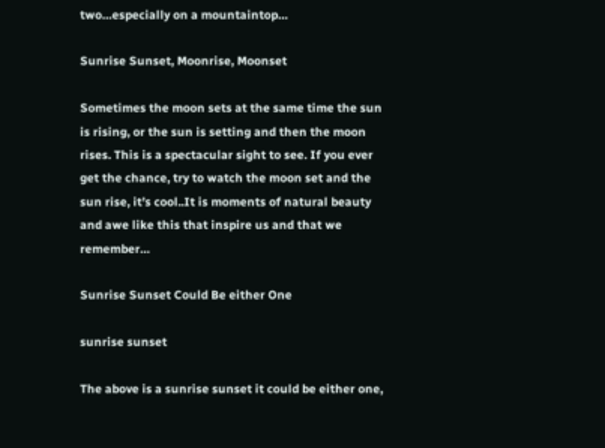two…especially on a mountaintop…

Sunrise Sunset, Moonrise, Moonset

Sometimes the moon sets at the same time the sun is rising, or the sun is setting and then the moon rises. This is a spectacular sight to see. If you ever get the chance, try to watch the moon set and the sun rise, it’s cool..It is moments of natural beauty and awe like this that inspire us and that we remember…

Sunrise Sunset Could Be either One

sunrise sunset

The above is a sunrise sunset it could be either one,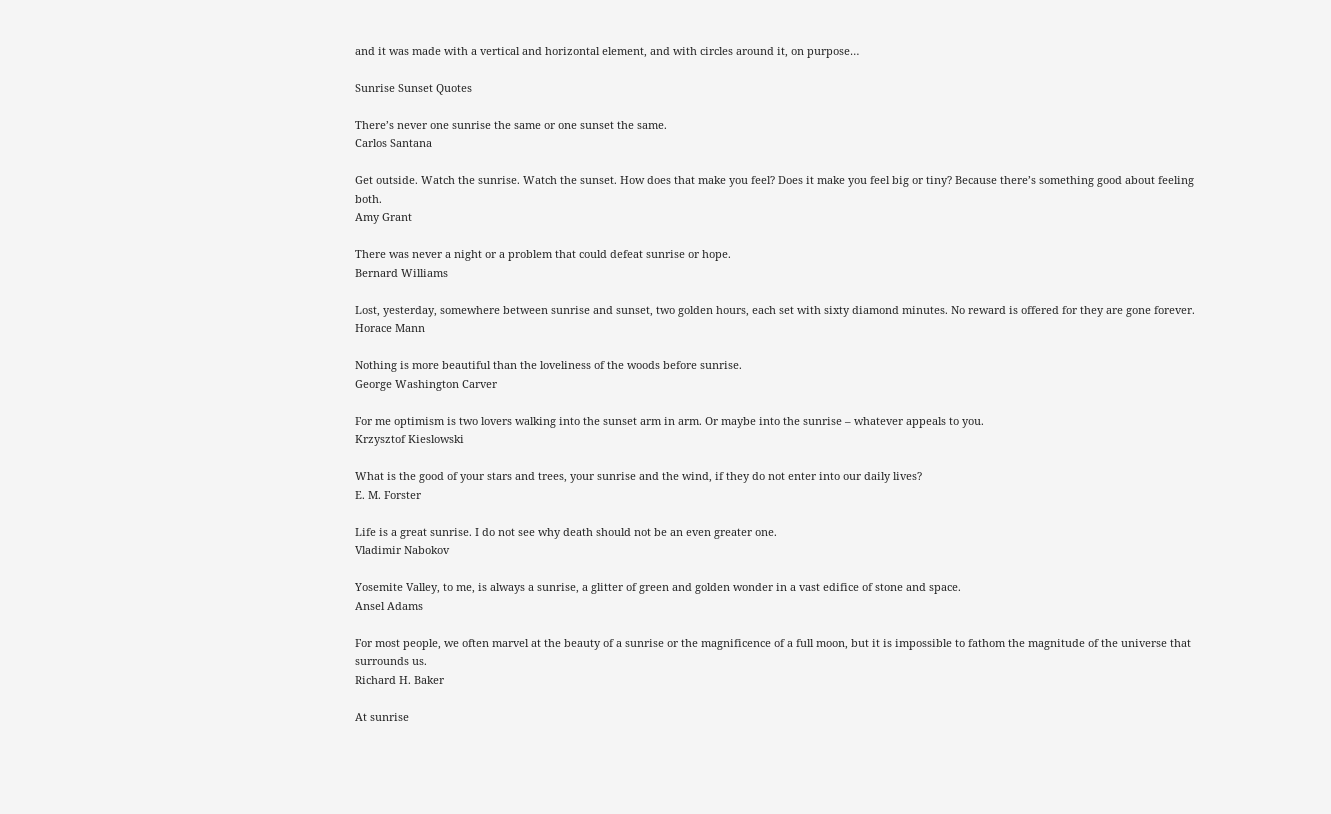and it was made with a vertical and horizontal element, and with circles around it, on purpose…

Sunrise Sunset Quotes

There’s never one sunrise the same or one sunset the same.
Carlos Santana

Get outside. Watch the sunrise. Watch the sunset. How does that make you feel? Does it make you feel big or tiny? Because there’s something good about feeling both.
Amy Grant

There was never a night or a problem that could defeat sunrise or hope.
Bernard Williams

Lost, yesterday, somewhere between sunrise and sunset, two golden hours, each set with sixty diamond minutes. No reward is offered for they are gone forever.
Horace Mann

Nothing is more beautiful than the loveliness of the woods before sunrise.
George Washington Carver

For me optimism is two lovers walking into the sunset arm in arm. Or maybe into the sunrise – whatever appeals to you.
Krzysztof Kieslowski

What is the good of your stars and trees, your sunrise and the wind, if they do not enter into our daily lives?
E. M. Forster

Life is a great sunrise. I do not see why death should not be an even greater one.
Vladimir Nabokov

Yosemite Valley, to me, is always a sunrise, a glitter of green and golden wonder in a vast edifice of stone and space.
Ansel Adams

For most people, we often marvel at the beauty of a sunrise or the magnificence of a full moon, but it is impossible to fathom the magnitude of the universe that surrounds us.
Richard H. Baker

At sunrise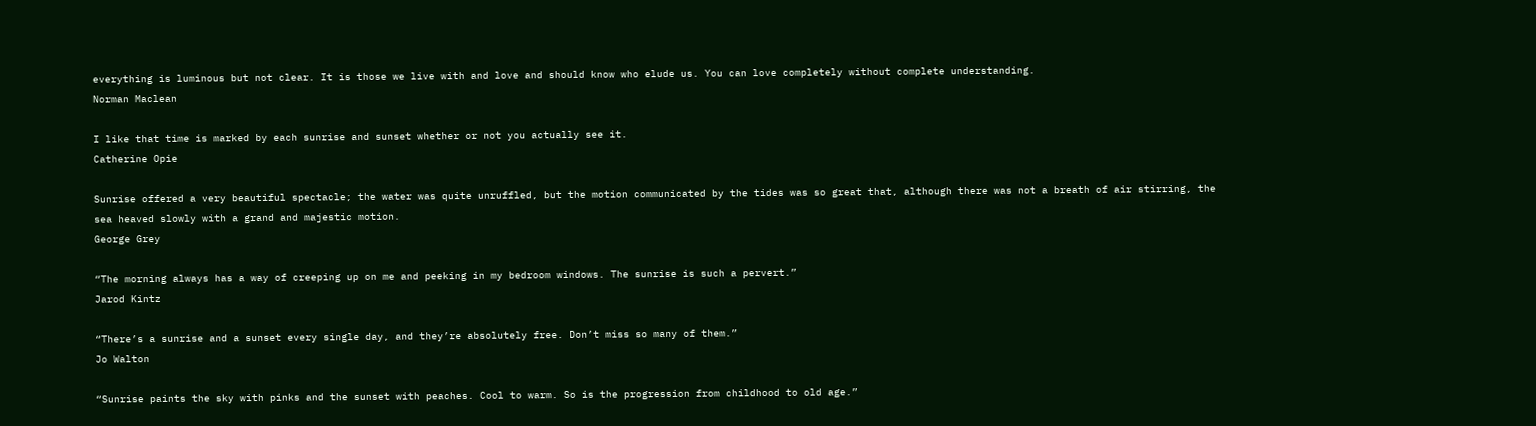everything is luminous but not clear. It is those we live with and love and should know who elude us. You can love completely without complete understanding.
Norman Maclean

I like that time is marked by each sunrise and sunset whether or not you actually see it.
Catherine Opie

Sunrise offered a very beautiful spectacle; the water was quite unruffled, but the motion communicated by the tides was so great that, although there was not a breath of air stirring, the sea heaved slowly with a grand and majestic motion.
George Grey

“The morning always has a way of creeping up on me and peeking in my bedroom windows. The sunrise is such a pervert.”
Jarod Kintz

“There’s a sunrise and a sunset every single day, and they’re absolutely free. Don’t miss so many of them.”
Jo Walton

“Sunrise paints the sky with pinks and the sunset with peaches. Cool to warm. So is the progression from childhood to old age.”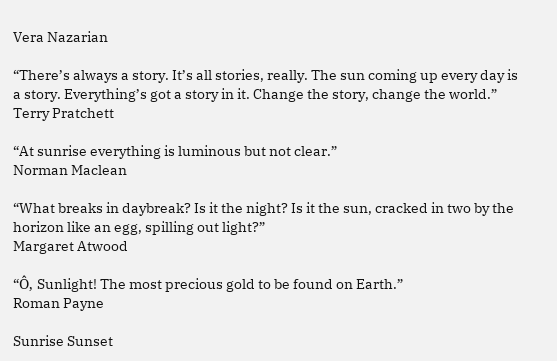Vera Nazarian

“There’s always a story. It’s all stories, really. The sun coming up every day is a story. Everything’s got a story in it. Change the story, change the world.”
Terry Pratchett

“At sunrise everything is luminous but not clear.”
Norman Maclean

“What breaks in daybreak? Is it the night? Is it the sun, cracked in two by the horizon like an egg, spilling out light?”
Margaret Atwood

“Ô, Sunlight! The most precious gold to be found on Earth.”
Roman Payne

Sunrise Sunset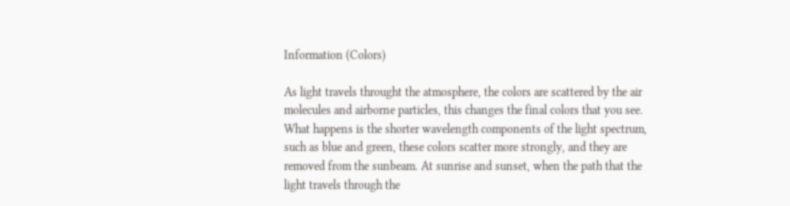Information (Colors)

As light travels throught the atmosphere, the colors are scattered by the air molecules and airborne particles, this changes the final colors that you see. What happens is the shorter wavelength components of the light spectrum, such as blue and green, these colors scatter more strongly, and they are removed from the sunbeam. At sunrise and sunset, when the path that the light travels through the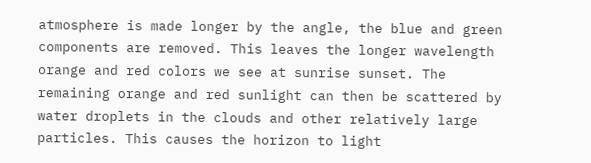atmosphere is made longer by the angle, the blue and green components are removed. This leaves the longer wavelength orange and red colors we see at sunrise sunset. The remaining orange and red sunlight can then be scattered by water droplets in the clouds and other relatively large particles. This causes the horizon to light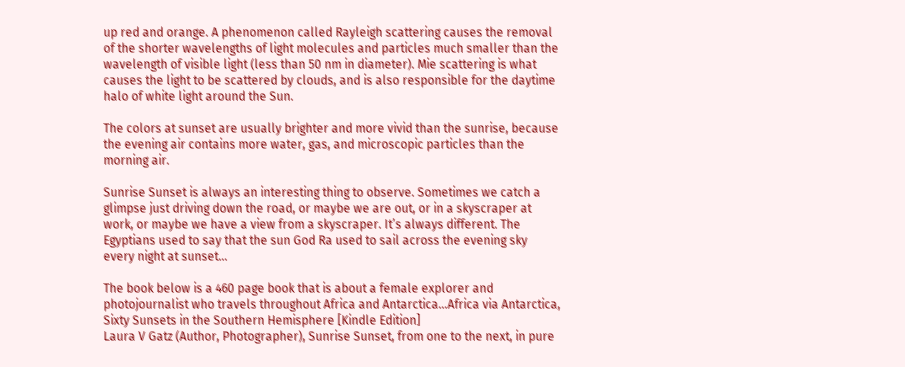up red and orange. A phenomenon called Rayleigh scattering causes the removal of the shorter wavelengths of light molecules and particles much smaller than the wavelength of visible light (less than 50 nm in diameter). Mie scattering is what causes the light to be scattered by clouds, and is also responsible for the daytime halo of white light around the Sun.

The colors at sunset are usually brighter and more vivid than the sunrise, because the evening air contains more water, gas, and microscopic particles than the morning air.

Sunrise Sunset is always an interesting thing to observe. Sometimes we catch a glimpse just driving down the road, or maybe we are out, or in a skyscraper at work, or maybe we have a view from a skyscraper. It’s always different. The Egyptians used to say that the sun God Ra used to sail across the evening sky every night at sunset…

The book below is a 460 page book that is about a female explorer and photojournalist who travels throughout Africa and Antarctica…Africa via Antarctica, Sixty Sunsets in the Southern Hemisphere [Kindle Edition]
Laura V Gatz (Author, Photographer), Sunrise Sunset, from one to the next, in pure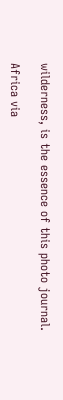wilderness, is the essence of this photo journal.

Africa via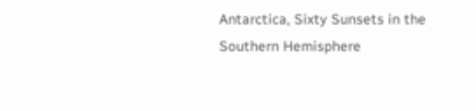Antarctica, Sixty Sunsets in the Southern Hemisphere